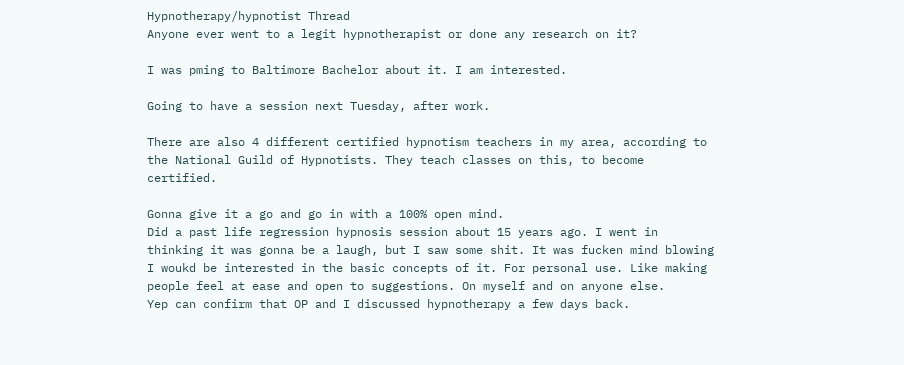Hypnotherapy/hypnotist Thread
Anyone ever went to a legit hypnotherapist or done any research on it?

I was pming to Baltimore Bachelor about it. I am interested.

Going to have a session next Tuesday, after work.

There are also 4 different certified hypnotism teachers in my area, according to the National Guild of Hypnotists. They teach classes on this, to become certified.

Gonna give it a go and go in with a 100% open mind.
Did a past life regression hypnosis session about 15 years ago. I went in thinking it was gonna be a laugh, but I saw some shit. It was fucken mind blowing
I woukd be interested in the basic concepts of it. For personal use. Like making people feel at ease and open to suggestions. On myself and on anyone else.
Yep can confirm that OP and I discussed hypnotherapy a few days back.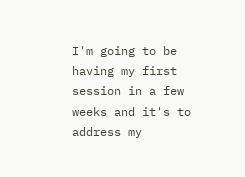I'm going to be having my first session in a few weeks and it's to address my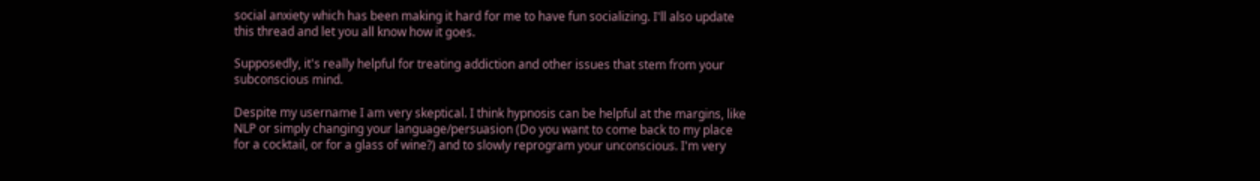social anxiety which has been making it hard for me to have fun socializing. I'll also update this thread and let you all know how it goes.

Supposedly, it's really helpful for treating addiction and other issues that stem from your subconscious mind.

Despite my username I am very skeptical. I think hypnosis can be helpful at the margins, like NLP or simply changing your language/persuasion (Do you want to come back to my place for a cocktail, or for a glass of wine?) and to slowly reprogram your unconscious. I'm very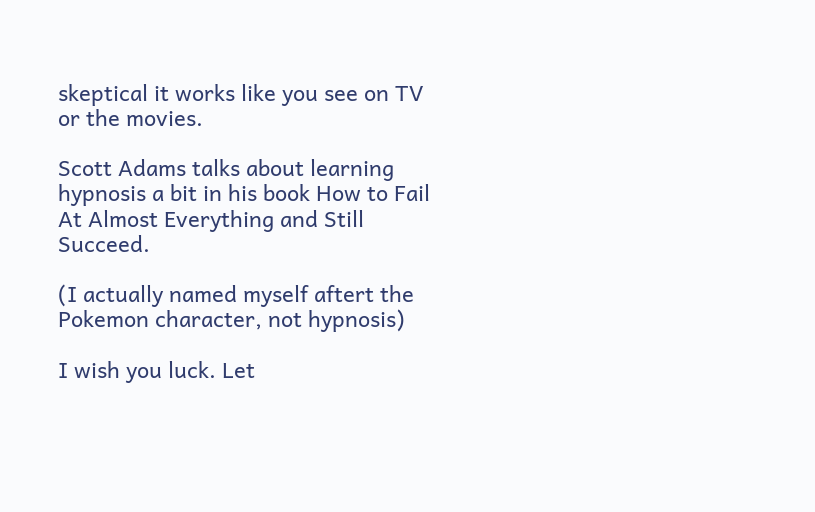skeptical it works like you see on TV or the movies.

Scott Adams talks about learning hypnosis a bit in his book How to Fail At Almost Everything and Still Succeed.

(I actually named myself aftert the Pokemon character, not hypnosis)

I wish you luck. Let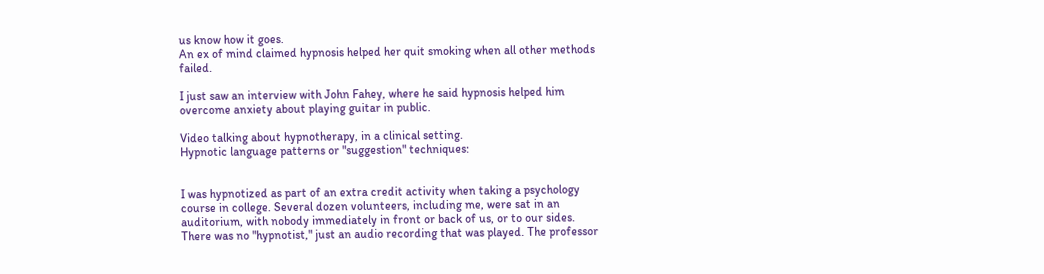us know how it goes.
An ex of mind claimed hypnosis helped her quit smoking when all other methods failed.

I just saw an interview with John Fahey, where he said hypnosis helped him overcome anxiety about playing guitar in public.

Video talking about hypnotherapy, in a clinical setting.
Hypnotic language patterns or "suggestion" techniques:


I was hypnotized as part of an extra credit activity when taking a psychology course in college. Several dozen volunteers, including me, were sat in an auditorium, with nobody immediately in front or back of us, or to our sides. There was no "hypnotist," just an audio recording that was played. The professor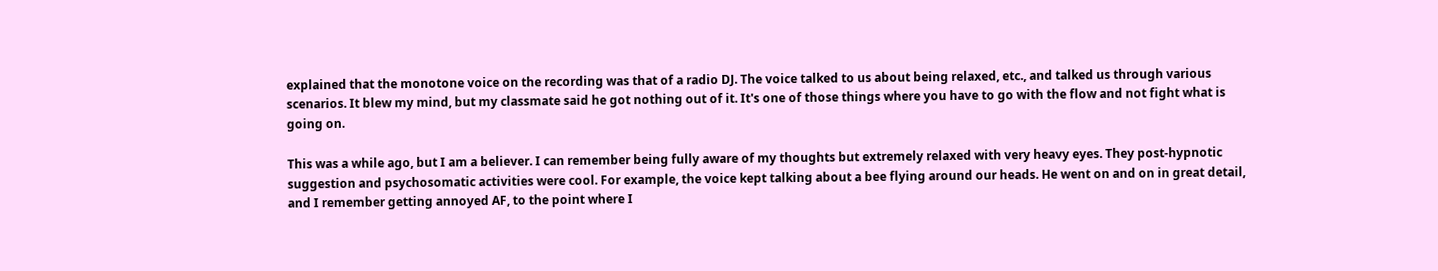explained that the monotone voice on the recording was that of a radio DJ. The voice talked to us about being relaxed, etc., and talked us through various scenarios. It blew my mind, but my classmate said he got nothing out of it. It's one of those things where you have to go with the flow and not fight what is going on.

This was a while ago, but I am a believer. I can remember being fully aware of my thoughts but extremely relaxed with very heavy eyes. They post-hypnotic suggestion and psychosomatic activities were cool. For example, the voice kept talking about a bee flying around our heads. He went on and on in great detail, and I remember getting annoyed AF, to the point where I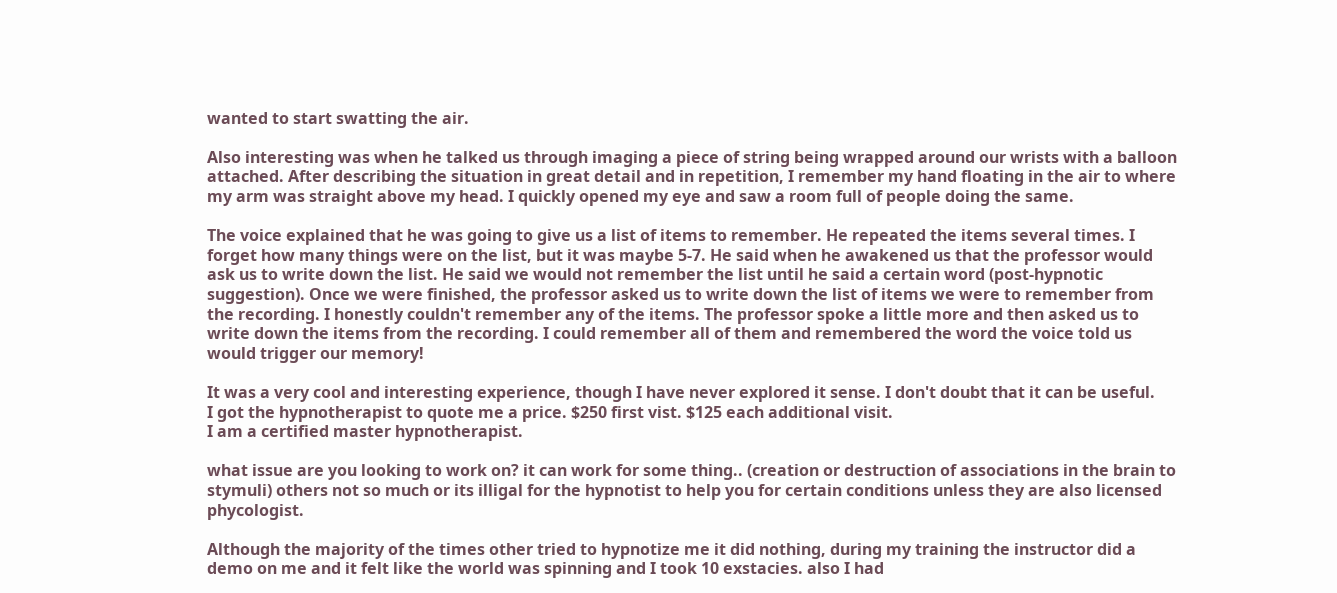wanted to start swatting the air.

Also interesting was when he talked us through imaging a piece of string being wrapped around our wrists with a balloon attached. After describing the situation in great detail and in repetition, I remember my hand floating in the air to where my arm was straight above my head. I quickly opened my eye and saw a room full of people doing the same.

The voice explained that he was going to give us a list of items to remember. He repeated the items several times. I forget how many things were on the list, but it was maybe 5-7. He said when he awakened us that the professor would ask us to write down the list. He said we would not remember the list until he said a certain word (post-hypnotic suggestion). Once we were finished, the professor asked us to write down the list of items we were to remember from the recording. I honestly couldn't remember any of the items. The professor spoke a little more and then asked us to write down the items from the recording. I could remember all of them and remembered the word the voice told us would trigger our memory!

It was a very cool and interesting experience, though I have never explored it sense. I don't doubt that it can be useful.
I got the hypnotherapist to quote me a price. $250 first vist. $125 each additional visit.
I am a certified master hypnotherapist.

what issue are you looking to work on? it can work for some thing.. (creation or destruction of associations in the brain to stymuli) others not so much or its illigal for the hypnotist to help you for certain conditions unless they are also licensed phycologist.

Although the majority of the times other tried to hypnotize me it did nothing, during my training the instructor did a demo on me and it felt like the world was spinning and I took 10 exstacies. also I had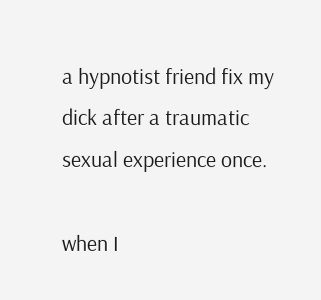a hypnotist friend fix my dick after a traumatic sexual experience once.

when I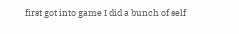first got into game I did a bunch of self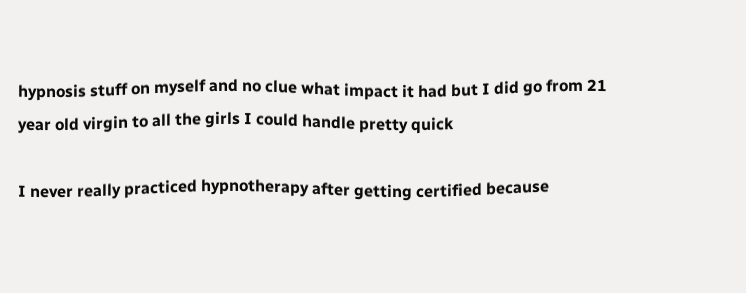hypnosis stuff on myself and no clue what impact it had but I did go from 21 year old virgin to all the girls I could handle pretty quick

I never really practiced hypnotherapy after getting certified because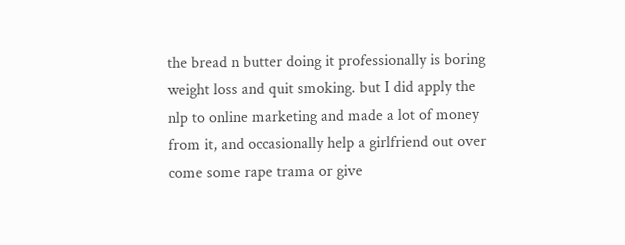the bread n butter doing it professionally is boring weight loss and quit smoking. but I did apply the nlp to online marketing and made a lot of money from it, and occasionally help a girlfriend out over come some rape trama or give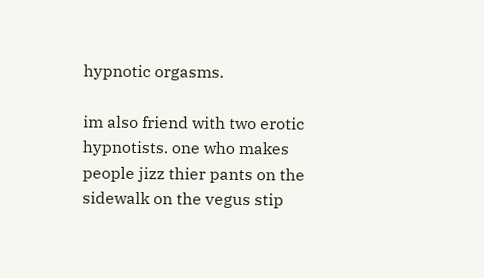hypnotic orgasms.

im also friend with two erotic hypnotists. one who makes people jizz thier pants on the sidewalk on the vegus stip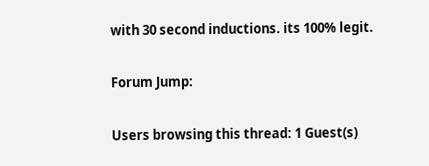with 30 second inductions. its 100% legit.

Forum Jump:

Users browsing this thread: 1 Guest(s)